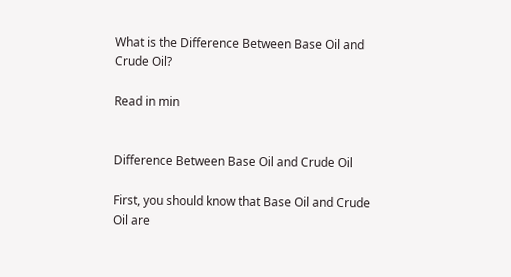What is the Difference Between Base Oil and Crude Oil?

Read in min


Difference Between Base Oil and Crude Oil

First, you should know that Base Oil and Crude Oil are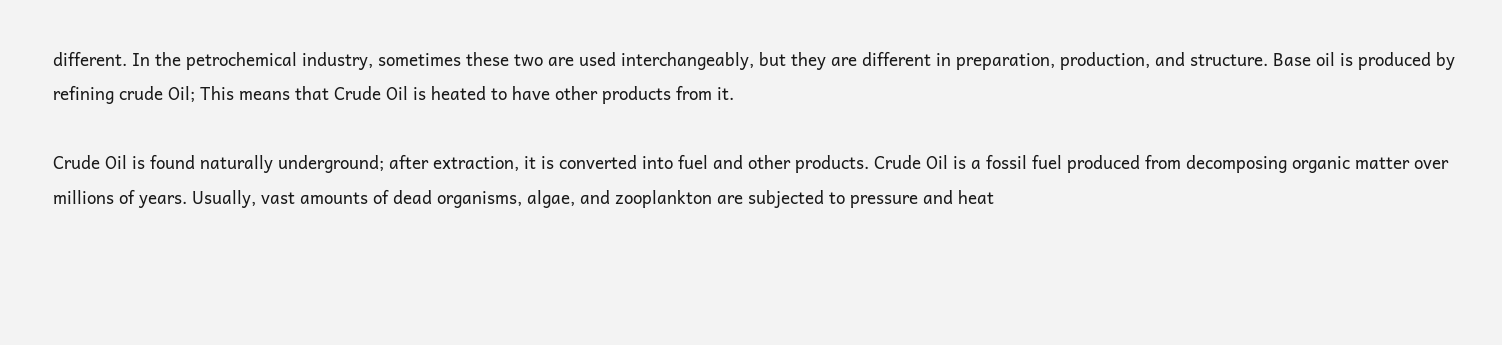different. In the petrochemical industry, sometimes these two are used interchangeably, but they are different in preparation, production, and structure. Base oil is produced by refining crude Oil; This means that Crude Oil is heated to have other products from it.

Crude Oil is found naturally underground; after extraction, it is converted into fuel and other products. Crude Oil is a fossil fuel produced from decomposing organic matter over millions of years. Usually, vast amounts of dead organisms, algae, and zooplankton are subjected to pressure and heat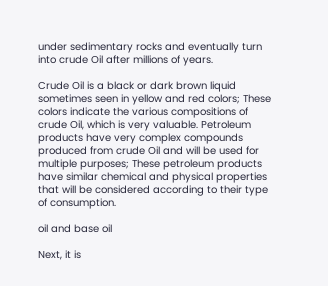under sedimentary rocks and eventually turn into crude Oil after millions of years.

Crude Oil is a black or dark brown liquid sometimes seen in yellow and red colors; These colors indicate the various compositions of crude Oil, which is very valuable. Petroleum products have very complex compounds produced from crude Oil and will be used for multiple purposes; These petroleum products have similar chemical and physical properties that will be considered according to their type of consumption.

oil and base oil

Next, it is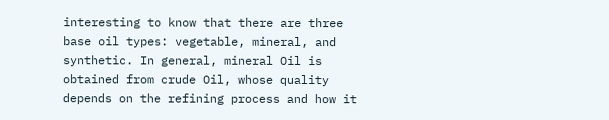interesting to know that there are three base oil types: vegetable, mineral, and synthetic. In general, mineral Oil is obtained from crude Oil, whose quality depends on the refining process and how it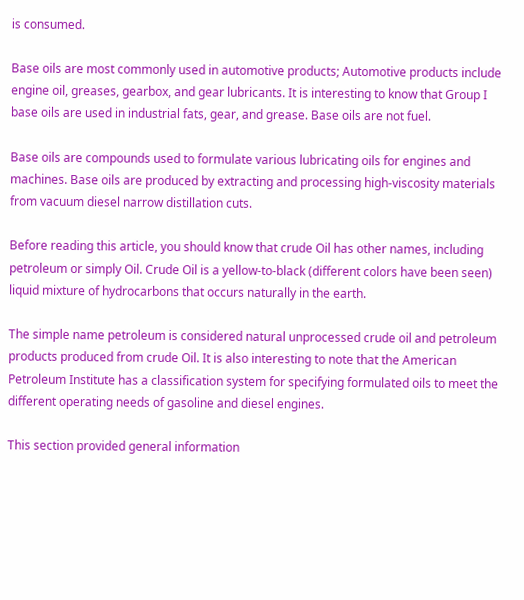is consumed.

Base oils are most commonly used in automotive products; Automotive products include engine oil, greases, gearbox, and gear lubricants. It is interesting to know that Group I base oils are used in industrial fats, gear, and grease. Base oils are not fuel.

Base oils are compounds used to formulate various lubricating oils for engines and machines. Base oils are produced by extracting and processing high-viscosity materials from vacuum diesel narrow distillation cuts.

Before reading this article, you should know that crude Oil has other names, including petroleum or simply Oil. Crude Oil is a yellow-to-black (different colors have been seen) liquid mixture of hydrocarbons that occurs naturally in the earth.

The simple name petroleum is considered natural unprocessed crude oil and petroleum products produced from crude Oil. It is also interesting to note that the American Petroleum Institute has a classification system for specifying formulated oils to meet the different operating needs of gasoline and diesel engines.

This section provided general information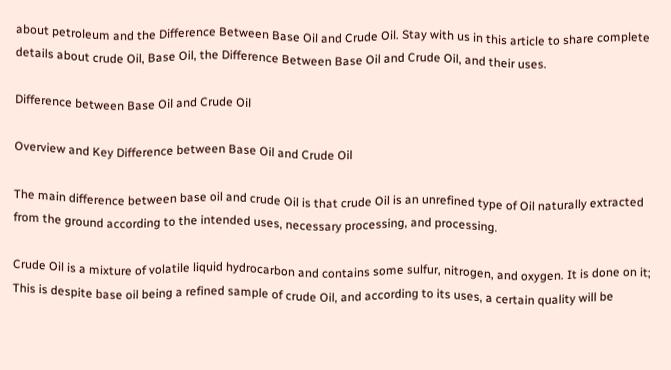about petroleum and the Difference Between Base Oil and Crude Oil. Stay with us in this article to share complete details about crude Oil, Base Oil, the Difference Between Base Oil and Crude Oil, and their uses.

Difference between Base Oil and Crude Oil

Overview and Key Difference between Base Oil and Crude Oil

The main difference between base oil and crude Oil is that crude Oil is an unrefined type of Oil naturally extracted from the ground according to the intended uses, necessary processing, and processing.

Crude Oil is a mixture of volatile liquid hydrocarbon and contains some sulfur, nitrogen, and oxygen. It is done on it; This is despite base oil being a refined sample of crude Oil, and according to its uses, a certain quality will be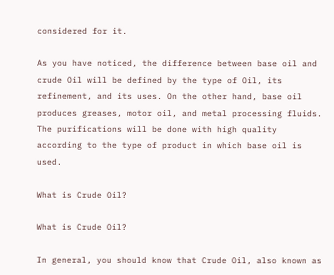considered for it.

As you have noticed, the difference between base oil and crude Oil will be defined by the type of Oil, its refinement, and its uses. On the other hand, base oil produces greases, motor oil, and metal processing fluids. The purifications will be done with high quality according to the type of product in which base oil is used.

What is Crude Oil?

What is Crude Oil?

In general, you should know that Crude Oil, also known as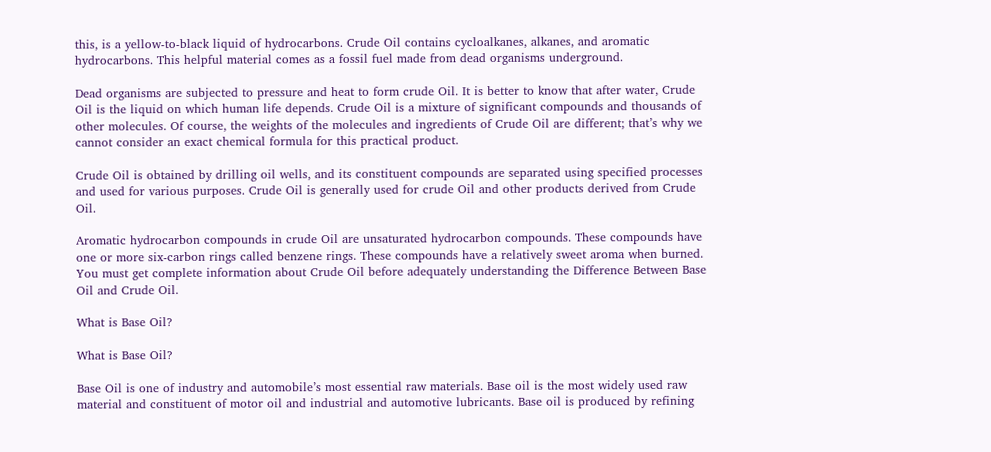this, is a yellow-to-black liquid of hydrocarbons. Crude Oil contains cycloalkanes, alkanes, and aromatic hydrocarbons. This helpful material comes as a fossil fuel made from dead organisms underground.

Dead organisms are subjected to pressure and heat to form crude Oil. It is better to know that after water, Crude Oil is the liquid on which human life depends. Crude Oil is a mixture of significant compounds and thousands of other molecules. Of course, the weights of the molecules and ingredients of Crude Oil are different; that’s why we cannot consider an exact chemical formula for this practical product.

Crude Oil is obtained by drilling oil wells, and its constituent compounds are separated using specified processes and used for various purposes. Crude Oil is generally used for crude Oil and other products derived from Crude Oil.

Aromatic hydrocarbon compounds in crude Oil are unsaturated hydrocarbon compounds. These compounds have one or more six-carbon rings called benzene rings. These compounds have a relatively sweet aroma when burned. You must get complete information about Crude Oil before adequately understanding the Difference Between Base Oil and Crude Oil.

What is Base Oil?

What is Base Oil?

Base Oil is one of industry and automobile’s most essential raw materials. Base oil is the most widely used raw material and constituent of motor oil and industrial and automotive lubricants. Base oil is produced by refining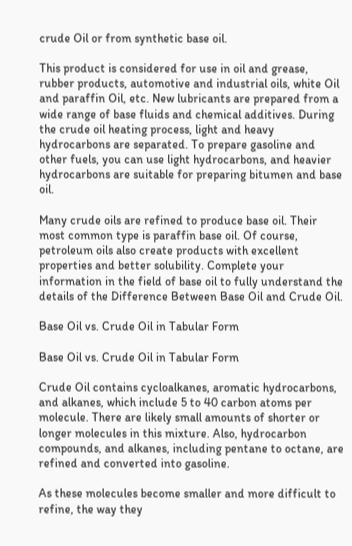crude Oil or from synthetic base oil.

This product is considered for use in oil and grease, rubber products, automotive and industrial oils, white Oil and paraffin Oil, etc. New lubricants are prepared from a wide range of base fluids and chemical additives. During the crude oil heating process, light and heavy hydrocarbons are separated. To prepare gasoline and other fuels, you can use light hydrocarbons, and heavier hydrocarbons are suitable for preparing bitumen and base oil.

Many crude oils are refined to produce base oil. Their most common type is paraffin base oil. Of course, petroleum oils also create products with excellent properties and better solubility. Complete your information in the field of base oil to fully understand the details of the Difference Between Base Oil and Crude Oil.

Base Oil vs. Crude Oil in Tabular Form

Base Oil vs. Crude Oil in Tabular Form

Crude Oil contains cycloalkanes, aromatic hydrocarbons, and alkanes, which include 5 to 40 carbon atoms per molecule. There are likely small amounts of shorter or longer molecules in this mixture. Also, hydrocarbon compounds, and alkanes, including pentane to octane, are refined and converted into gasoline.

As these molecules become smaller and more difficult to refine, the way they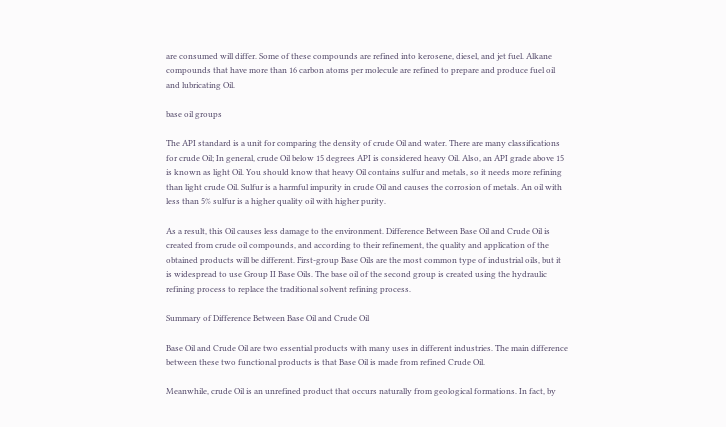are consumed will differ. Some of these compounds are refined into kerosene, diesel, and jet fuel. Alkane compounds that have more than 16 carbon atoms per molecule are refined to prepare and produce fuel oil and lubricating Oil.

base oil groups

The API standard is a unit for comparing the density of crude Oil and water. There are many classifications for crude Oil; In general, crude Oil below 15 degrees API is considered heavy Oil. Also, an API grade above 15 is known as light Oil. You should know that heavy Oil contains sulfur and metals, so it needs more refining than light crude Oil. Sulfur is a harmful impurity in crude Oil and causes the corrosion of metals. An oil with less than 5% sulfur is a higher quality oil with higher purity.

As a result, this Oil causes less damage to the environment. Difference Between Base Oil and Crude Oil is created from crude oil compounds, and according to their refinement, the quality and application of the obtained products will be different. First-group Base Oils are the most common type of industrial oils, but it is widespread to use Group II Base Oils. The base oil of the second group is created using the hydraulic refining process to replace the traditional solvent refining process.

Summary of Difference Between Base Oil and Crude Oil

Base Oil and Crude Oil are two essential products with many uses in different industries. The main difference between these two functional products is that Base Oil is made from refined Crude Oil.

Meanwhile, crude Oil is an unrefined product that occurs naturally from geological formations. In fact, by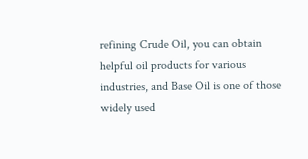refining Crude Oil, you can obtain helpful oil products for various industries, and Base Oil is one of those widely used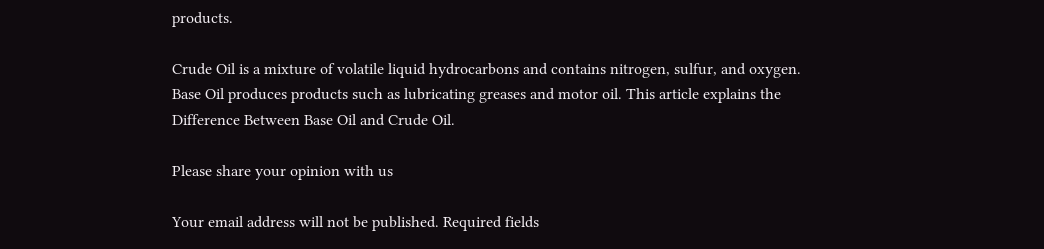products.

Crude Oil is a mixture of volatile liquid hydrocarbons and contains nitrogen, sulfur, and oxygen. Base Oil produces products such as lubricating greases and motor oil. This article explains the Difference Between Base Oil and Crude Oil.

Please share your opinion with us

Your email address will not be published. Required fields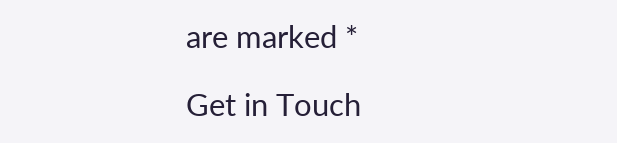are marked *

Get in Touch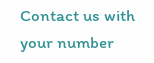Contact us with your number